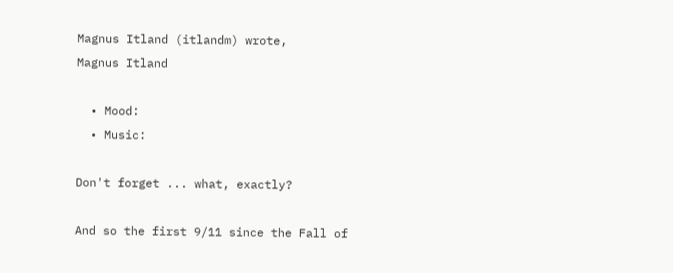Magnus Itland (itlandm) wrote,
Magnus Itland

  • Mood:
  • Music:

Don't forget ... what, exactly?

And so the first 9/11 since the Fall of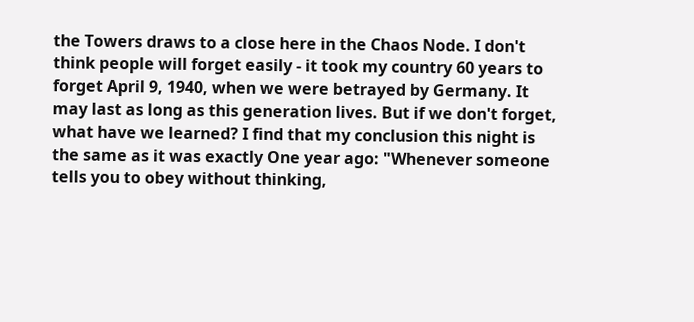the Towers draws to a close here in the Chaos Node. I don't think people will forget easily - it took my country 60 years to forget April 9, 1940, when we were betrayed by Germany. It may last as long as this generation lives. But if we don't forget, what have we learned? I find that my conclusion this night is the same as it was exactly One year ago: "Whenever someone tells you to obey without thinking,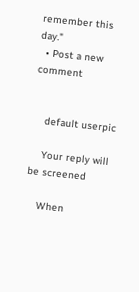remember this day."
  • Post a new comment


    default userpic

    Your reply will be screened

    When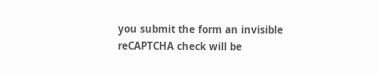you submit the form an invisible reCAPTCHA check will be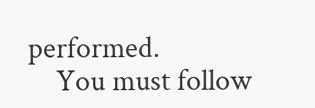performed.
    You must follow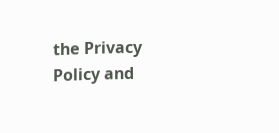the Privacy Policy and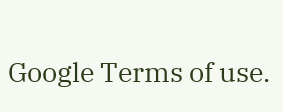Google Terms of use.